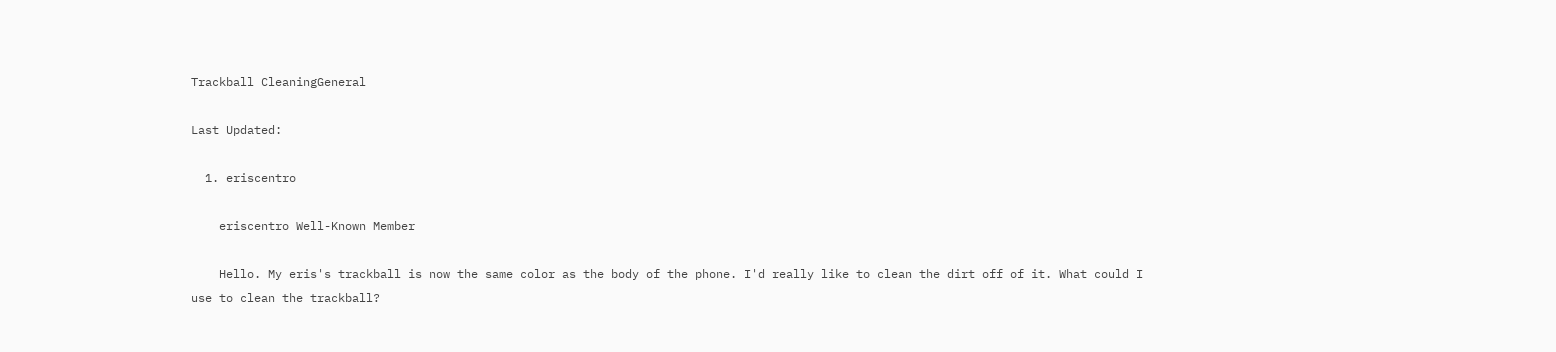Trackball CleaningGeneral

Last Updated:

  1. eriscentro

    eriscentro Well-Known Member

    Hello. My eris's trackball is now the same color as the body of the phone. I'd really like to clean the dirt off of it. What could I use to clean the trackball?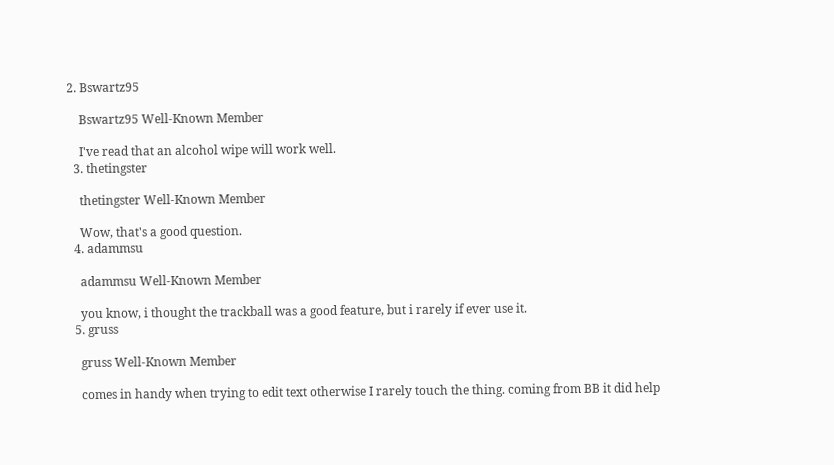2. Bswartz95

    Bswartz95 Well-Known Member

    I've read that an alcohol wipe will work well.
  3. thetingster

    thetingster Well-Known Member

    Wow, that's a good question.
  4. adammsu

    adammsu Well-Known Member

    you know, i thought the trackball was a good feature, but i rarely if ever use it.
  5. gruss

    gruss Well-Known Member

    comes in handy when trying to edit text otherwise I rarely touch the thing. coming from BB it did help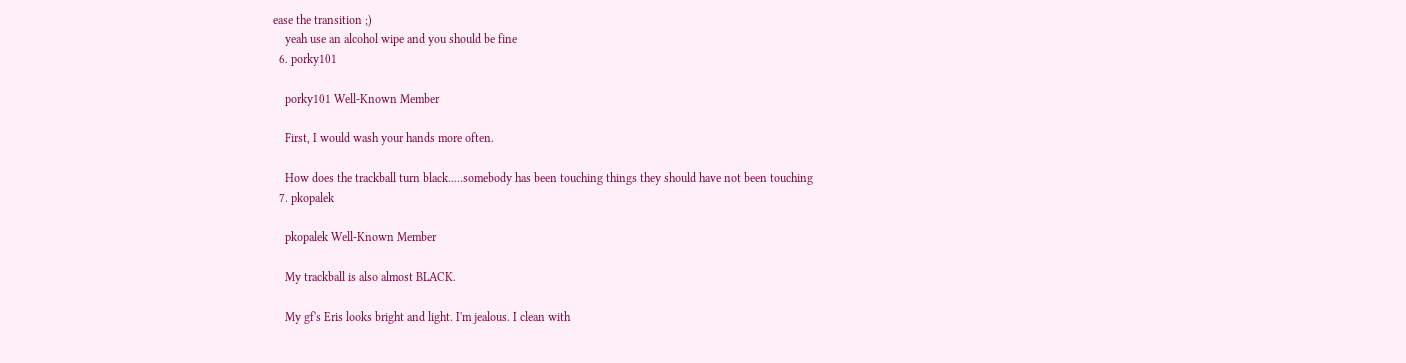ease the transition ;)
    yeah use an alcohol wipe and you should be fine
  6. porky101

    porky101 Well-Known Member

    First, I would wash your hands more often.

    How does the trackball turn black.....somebody has been touching things they should have not been touching
  7. pkopalek

    pkopalek Well-Known Member

    My trackball is also almost BLACK.

    My gf's Eris looks bright and light. I'm jealous. I clean with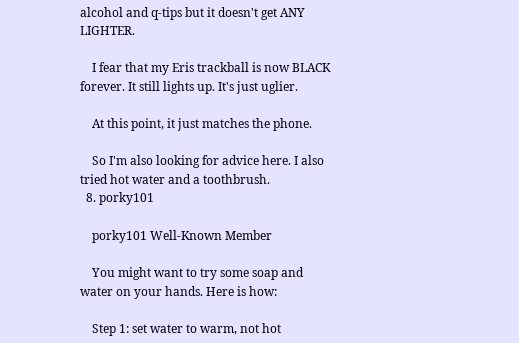alcohol and q-tips but it doesn't get ANY LIGHTER.

    I fear that my Eris trackball is now BLACK forever. It still lights up. It's just uglier.

    At this point, it just matches the phone.

    So I'm also looking for advice here. I also tried hot water and a toothbrush.
  8. porky101

    porky101 Well-Known Member

    You might want to try some soap and water on your hands. Here is how:

    Step 1: set water to warm, not hot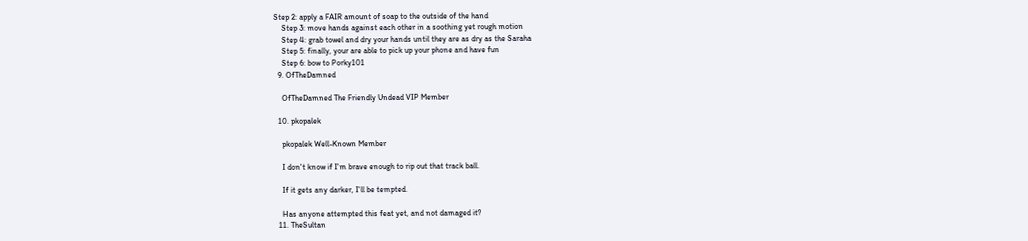Step 2: apply a FAIR amount of soap to the outside of the hand
    Step 3: move hands against each other in a soothing yet rough motion
    Step 4: grab towel and dry your hands until they are as dry as the Saraha
    Step 5: finally, your are able to pick up your phone and have fun
    Step 6: bow to Porky101
  9. OfTheDamned

    OfTheDamned The Friendly Undead VIP Member

  10. pkopalek

    pkopalek Well-Known Member

    I don't know if I'm brave enough to rip out that track ball.

    If it gets any darker, I'll be tempted.

    Has anyone attempted this feat yet, and not damaged it?
  11. TheSultan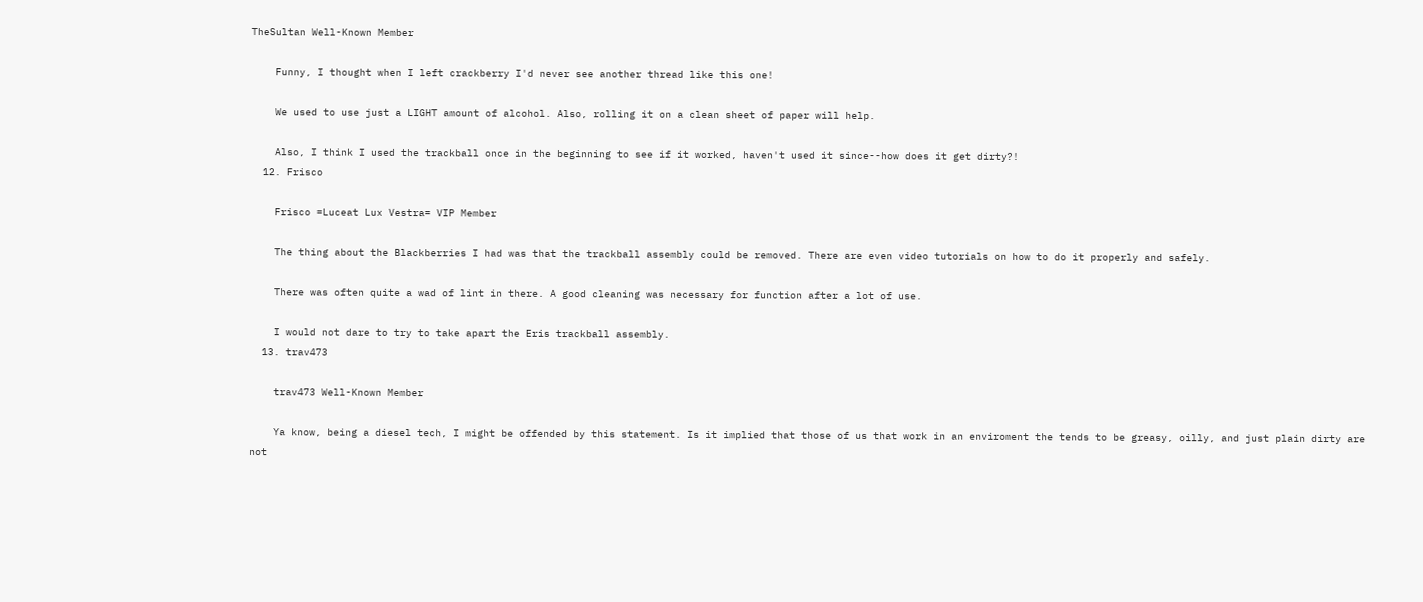TheSultan Well-Known Member

    Funny, I thought when I left crackberry I'd never see another thread like this one!

    We used to use just a LIGHT amount of alcohol. Also, rolling it on a clean sheet of paper will help.

    Also, I think I used the trackball once in the beginning to see if it worked, haven't used it since--how does it get dirty?!
  12. Frisco

    Frisco =Luceat Lux Vestra= VIP Member

    The thing about the Blackberries I had was that the trackball assembly could be removed. There are even video tutorials on how to do it properly and safely.

    There was often quite a wad of lint in there. A good cleaning was necessary for function after a lot of use.

    I would not dare to try to take apart the Eris trackball assembly.
  13. trav473

    trav473 Well-Known Member

    Ya know, being a diesel tech, I might be offended by this statement. Is it implied that those of us that work in an enviroment the tends to be greasy, oilly, and just plain dirty are not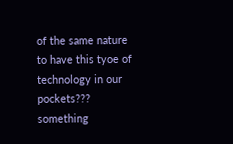of the same nature to have this tyoe of technology in our pockets??? something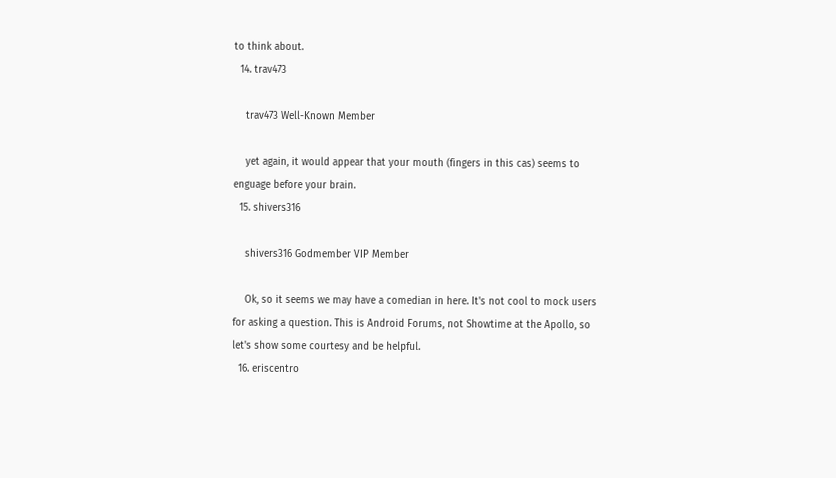to think about.
  14. trav473

    trav473 Well-Known Member

    yet again, it would appear that your mouth (fingers in this cas) seems to enguage before your brain.
  15. shivers316

    shivers316 Godmember VIP Member

    Ok, so it seems we may have a comedian in here. It's not cool to mock users for asking a question. This is Android Forums, not Showtime at the Apollo, so let's show some courtesy and be helpful.
  16. eriscentro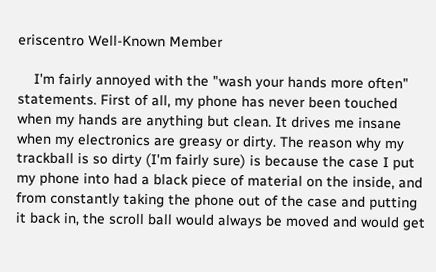eriscentro Well-Known Member

    I'm fairly annoyed with the "wash your hands more often" statements. First of all, my phone has never been touched when my hands are anything but clean. It drives me insane when my electronics are greasy or dirty. The reason why my trackball is so dirty (I'm fairly sure) is because the case I put my phone into had a black piece of material on the inside, and from constantly taking the phone out of the case and putting it back in, the scroll ball would always be moved and would get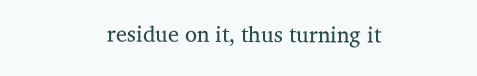residue on it, thus turning it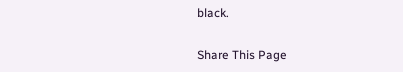black.

Share This Page